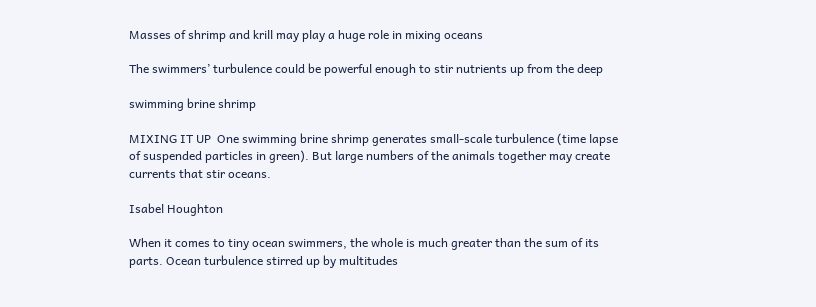Masses of shrimp and krill may play a huge role in mixing oceans

The swimmers’ turbulence could be powerful enough to stir nutrients up from the deep

swimming brine shrimp

MIXING IT UP  One swimming brine shrimp generates small-scale turbulence (time lapse of suspended particles in green). But large numbers of the animals together may create currents that stir oceans.

Isabel Houghton

When it comes to tiny ocean swimmers, the whole is much greater than the sum of its parts. Ocean turbulence stirred up by multitudes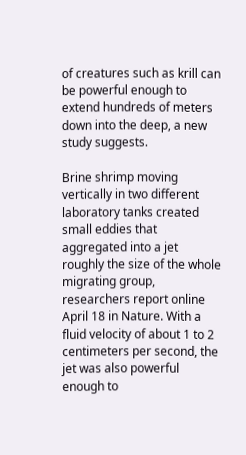of creatures such as krill can be powerful enough to extend hundreds of meters down into the deep, a new study suggests.

Brine shrimp moving vertically in two different laboratory tanks created small eddies that aggregated into a jet roughly the size of the whole migrating group, researchers report online April 18 in Nature. With a fluid velocity of about 1 to 2 centimeters per second, the jet was also powerful enough to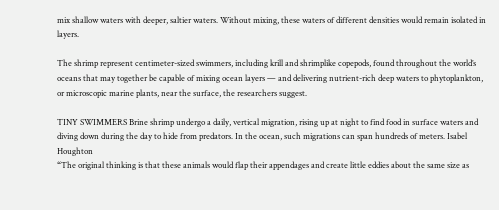mix shallow waters with deeper, saltier waters. Without mixing, these waters of different densities would remain isolated in layers.

The shrimp represent centimeter-sized swimmers, including krill and shrimplike copepods, found throughout the world’s oceans that may together be capable of mixing ocean layers — and delivering nutrient-rich deep waters to phytoplankton, or microscopic marine plants, near the surface, the researchers suggest.

TINY SWIMMERS Brine shrimp undergo a daily, vertical migration, rising up at night to find food in surface waters and diving down during the day to hide from predators. In the ocean, such migrations can span hundreds of meters. Isabel Houghton
“The original thinking is that these animals would flap their appendages and create little eddies about the same size as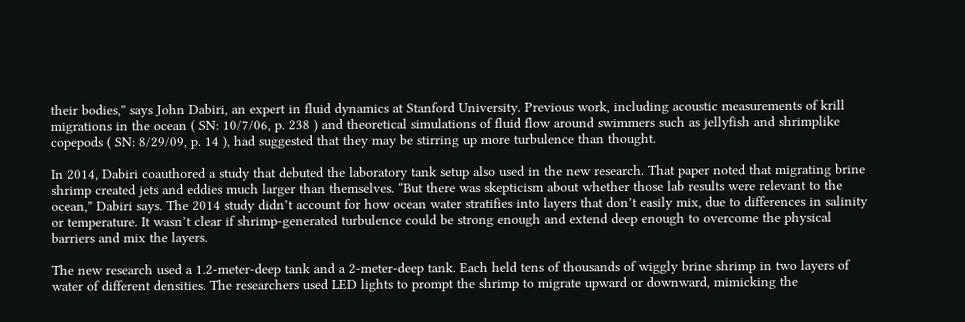their bodies,” says John Dabiri, an expert in fluid dynamics at Stanford University. Previous work, including acoustic measurements of krill migrations in the ocean ( SN: 10/7/06, p. 238 ) and theoretical simulations of fluid flow around swimmers such as jellyfish and shrimplike copepods ( SN: 8/29/09, p. 14 ), had suggested that they may be stirring up more turbulence than thought.

In 2014, Dabiri coauthored a study that debuted the laboratory tank setup also used in the new research. That paper noted that migrating brine shrimp created jets and eddies much larger than themselves. “But there was skepticism about whether those lab results were relevant to the ocean,” Dabiri says. The 2014 study didn’t account for how ocean water stratifies into layers that don’t easily mix, due to differences in salinity or temperature. It wasn’t clear if shrimp-generated turbulence could be strong enough and extend deep enough to overcome the physical barriers and mix the layers.

The new research used a 1.2-meter-deep tank and a 2-meter-deep tank. Each held tens of thousands of wiggly brine shrimp in two layers of water of different densities. The researchers used LED lights to prompt the shrimp to migrate upward or downward, mimicking the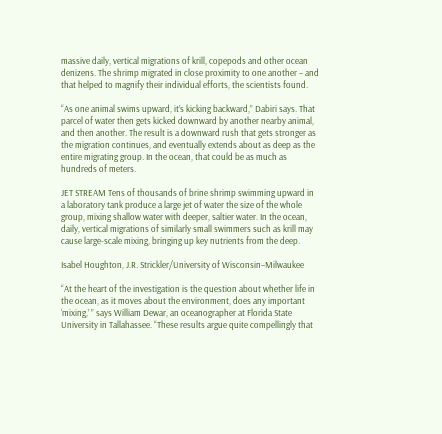massive daily, vertical migrations of krill, copepods and other ocean denizens. The shrimp migrated in close proximity to one another – and that helped to magnify their individual efforts, the scientists found.

“As one animal swims upward, it’s kicking backward,” Dabiri says. That parcel of water then gets kicked downward by another nearby animal, and then another. The result is a downward rush that gets stronger as the migration continues, and eventually extends about as deep as the entire migrating group. In the ocean, that could be as much as hundreds of meters.

JET STREAM Tens of thousands of brine shrimp swimming upward in a laboratory tank produce a large jet of water the size of the whole group, mixing shallow water with deeper, saltier water. In the ocean, daily, vertical migrations of similarly small swimmers such as krill may cause large-scale mixing, bringing up key nutrients from the deep.

Isabel Houghton, J.R. Strickler/University of Wisconsin–Milwaukee

“At the heart of the investigation is the question about whether life in the ocean, as it moves about the environment, does any important ‘mixing,’ ” says William Dewar, an oceanographer at Florida State University in Tallahassee. “These results argue quite compellingly that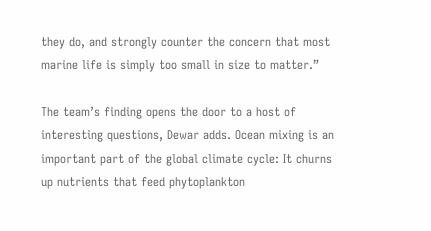they do, and strongly counter the concern that most marine life is simply too small in size to matter.”

The team’s finding opens the door to a host of interesting questions, Dewar adds. Ocean mixing is an important part of the global climate cycle: It churns up nutrients that feed phytoplankton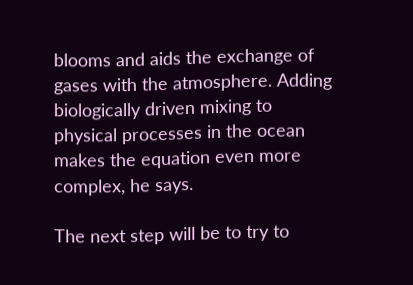blooms and aids the exchange of gases with the atmosphere. Adding biologically driven mixing to physical processes in the ocean makes the equation even more complex, he says.

The next step will be to try to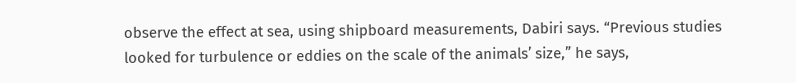observe the effect at sea, using shipboard measurements, Dabiri says. “Previous studies looked for turbulence or eddies on the scale of the animals’ size,” he says,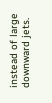instead of large downward jets.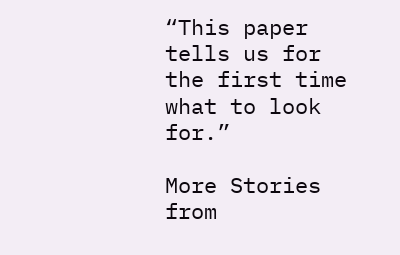“This paper tells us for the first time what to look for.”

More Stories from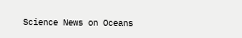Science News on Oceans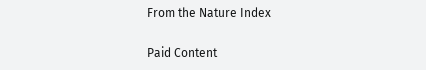From the Nature Index

Paid Content